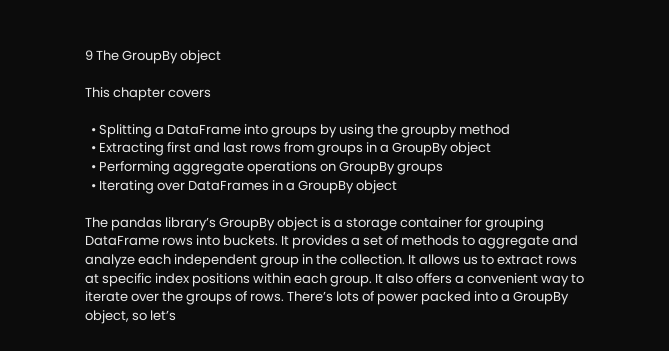9 The GroupBy object

This chapter covers

  • Splitting a DataFrame into groups by using the groupby method
  • Extracting first and last rows from groups in a GroupBy object
  • Performing aggregate operations on GroupBy groups
  • Iterating over DataFrames in a GroupBy object

The pandas library’s GroupBy object is a storage container for grouping DataFrame rows into buckets. It provides a set of methods to aggregate and analyze each independent group in the collection. It allows us to extract rows at specific index positions within each group. It also offers a convenient way to iterate over the groups of rows. There’s lots of power packed into a GroupBy object, so let’s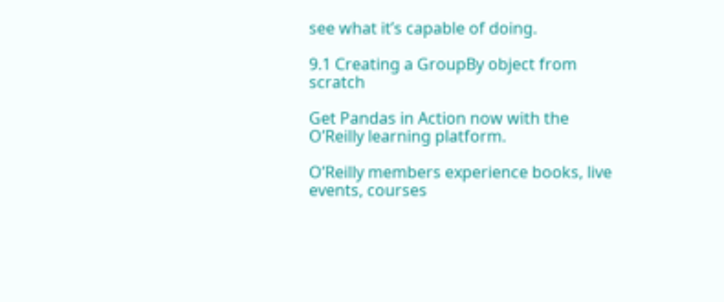see what it’s capable of doing.

9.1 Creating a GroupBy object from scratch

Get Pandas in Action now with the O’Reilly learning platform.

O’Reilly members experience books, live events, courses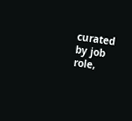curated by job role,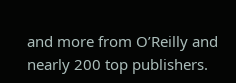and more from O’Reilly and nearly 200 top publishers.